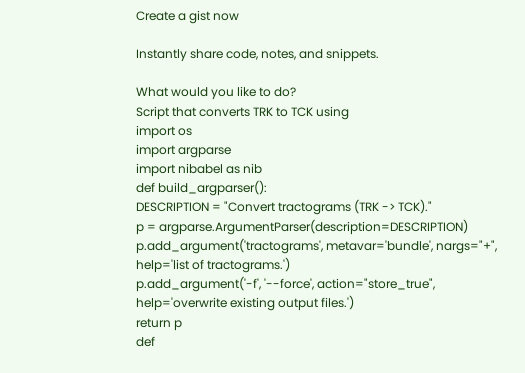Create a gist now

Instantly share code, notes, and snippets.

What would you like to do?
Script that converts TRK to TCK using
import os
import argparse
import nibabel as nib
def build_argparser():
DESCRIPTION = "Convert tractograms (TRK -> TCK)."
p = argparse.ArgumentParser(description=DESCRIPTION)
p.add_argument('tractograms', metavar='bundle', nargs="+", help='list of tractograms.')
p.add_argument('-f', '--force', action="store_true", help='overwrite existing output files.')
return p
def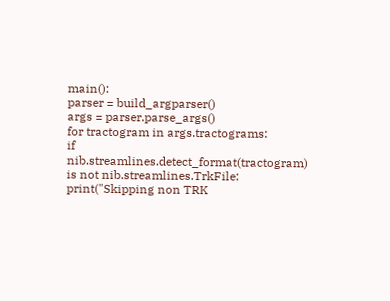main():
parser = build_argparser()
args = parser.parse_args()
for tractogram in args.tractograms:
if nib.streamlines.detect_format(tractogram) is not nib.streamlines.TrkFile:
print("Skipping non TRK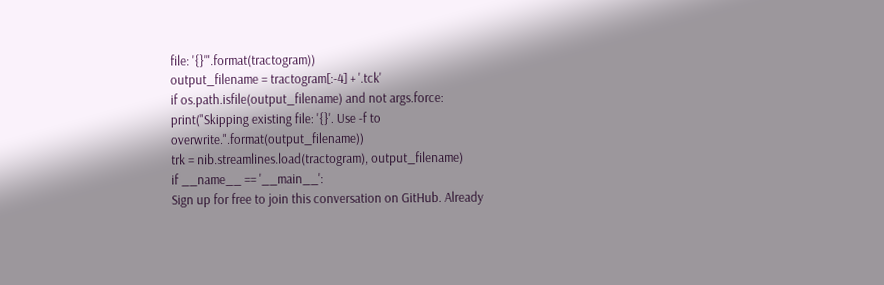file: '{}'".format(tractogram))
output_filename = tractogram[:-4] + '.tck'
if os.path.isfile(output_filename) and not args.force:
print("Skipping existing file: '{}'. Use -f to overwrite.".format(output_filename))
trk = nib.streamlines.load(tractogram), output_filename)
if __name__ == '__main__':
Sign up for free to join this conversation on GitHub. Already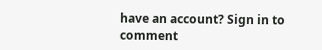have an account? Sign in to comment